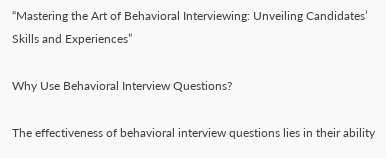“Mastering the Art of Behavioral Interviewing: Unveiling Candidates’ Skills and Experiences”

Why Use Behavioral Interview Questions?

The effectiveness of behavioral interview questions lies in their ability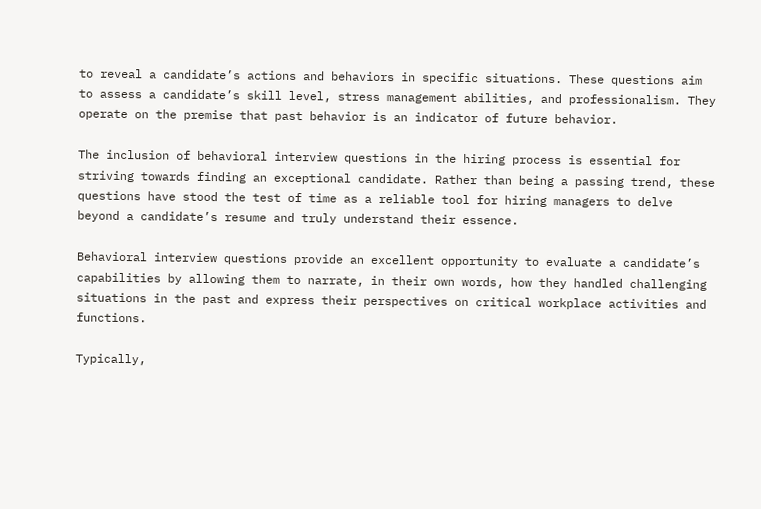to reveal a candidate’s actions and behaviors in specific situations. These questions aim to assess a candidate’s skill level, stress management abilities, and professionalism. They operate on the premise that past behavior is an indicator of future behavior.

The inclusion of behavioral interview questions in the hiring process is essential for striving towards finding an exceptional candidate. Rather than being a passing trend, these questions have stood the test of time as a reliable tool for hiring managers to delve beyond a candidate’s resume and truly understand their essence.

Behavioral interview questions provide an excellent opportunity to evaluate a candidate’s capabilities by allowing them to narrate, in their own words, how they handled challenging situations in the past and express their perspectives on critical workplace activities and functions.

Typically,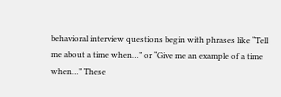behavioral interview questions begin with phrases like “Tell me about a time when…” or “Give me an example of a time when…” These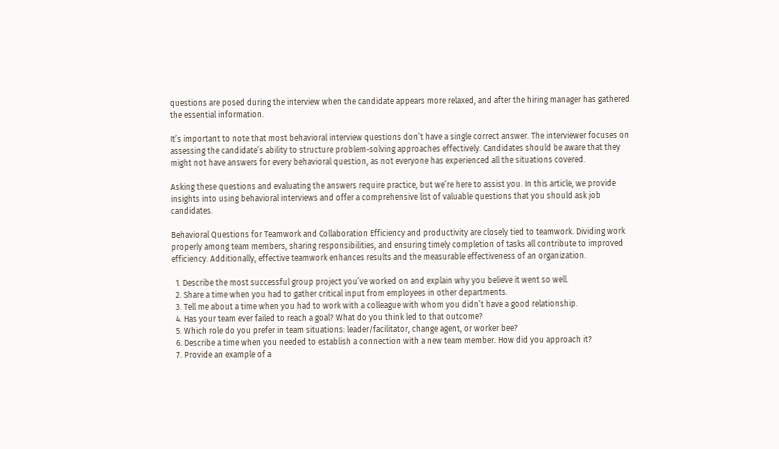questions are posed during the interview when the candidate appears more relaxed, and after the hiring manager has gathered the essential information.

It’s important to note that most behavioral interview questions don’t have a single correct answer. The interviewer focuses on assessing the candidate’s ability to structure problem-solving approaches effectively. Candidates should be aware that they might not have answers for every behavioral question, as not everyone has experienced all the situations covered.

Asking these questions and evaluating the answers require practice, but we’re here to assist you. In this article, we provide insights into using behavioral interviews and offer a comprehensive list of valuable questions that you should ask job candidates.

Behavioral Questions for Teamwork and Collaboration Efficiency and productivity are closely tied to teamwork. Dividing work properly among team members, sharing responsibilities, and ensuring timely completion of tasks all contribute to improved efficiency. Additionally, effective teamwork enhances results and the measurable effectiveness of an organization.

  1. Describe the most successful group project you’ve worked on and explain why you believe it went so well.
  2. Share a time when you had to gather critical input from employees in other departments.
  3. Tell me about a time when you had to work with a colleague with whom you didn’t have a good relationship.
  4. Has your team ever failed to reach a goal? What do you think led to that outcome?
  5. Which role do you prefer in team situations: leader/facilitator, change agent, or worker bee?
  6. Describe a time when you needed to establish a connection with a new team member. How did you approach it?
  7. Provide an example of a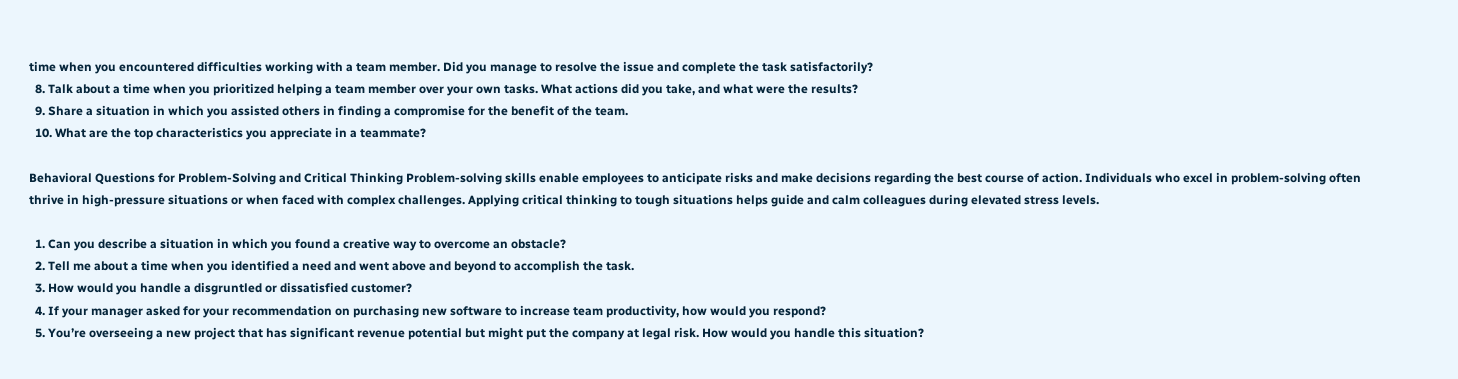time when you encountered difficulties working with a team member. Did you manage to resolve the issue and complete the task satisfactorily?
  8. Talk about a time when you prioritized helping a team member over your own tasks. What actions did you take, and what were the results?
  9. Share a situation in which you assisted others in finding a compromise for the benefit of the team.
  10. What are the top characteristics you appreciate in a teammate?

Behavioral Questions for Problem-Solving and Critical Thinking Problem-solving skills enable employees to anticipate risks and make decisions regarding the best course of action. Individuals who excel in problem-solving often thrive in high-pressure situations or when faced with complex challenges. Applying critical thinking to tough situations helps guide and calm colleagues during elevated stress levels.

  1. Can you describe a situation in which you found a creative way to overcome an obstacle?
  2. Tell me about a time when you identified a need and went above and beyond to accomplish the task.
  3. How would you handle a disgruntled or dissatisfied customer?
  4. If your manager asked for your recommendation on purchasing new software to increase team productivity, how would you respond?
  5. You’re overseeing a new project that has significant revenue potential but might put the company at legal risk. How would you handle this situation?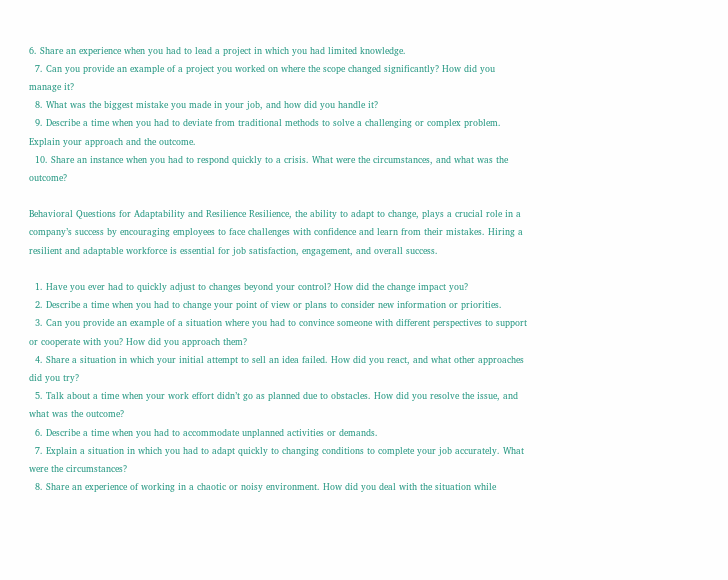6. Share an experience when you had to lead a project in which you had limited knowledge.
  7. Can you provide an example of a project you worked on where the scope changed significantly? How did you manage it?
  8. What was the biggest mistake you made in your job, and how did you handle it?
  9. Describe a time when you had to deviate from traditional methods to solve a challenging or complex problem. Explain your approach and the outcome.
  10. Share an instance when you had to respond quickly to a crisis. What were the circumstances, and what was the outcome?

Behavioral Questions for Adaptability and Resilience Resilience, the ability to adapt to change, plays a crucial role in a company’s success by encouraging employees to face challenges with confidence and learn from their mistakes. Hiring a resilient and adaptable workforce is essential for job satisfaction, engagement, and overall success.

  1. Have you ever had to quickly adjust to changes beyond your control? How did the change impact you?
  2. Describe a time when you had to change your point of view or plans to consider new information or priorities.
  3. Can you provide an example of a situation where you had to convince someone with different perspectives to support or cooperate with you? How did you approach them?
  4. Share a situation in which your initial attempt to sell an idea failed. How did you react, and what other approaches did you try?
  5. Talk about a time when your work effort didn’t go as planned due to obstacles. How did you resolve the issue, and what was the outcome?
  6. Describe a time when you had to accommodate unplanned activities or demands.
  7. Explain a situation in which you had to adapt quickly to changing conditions to complete your job accurately. What were the circumstances?
  8. Share an experience of working in a chaotic or noisy environment. How did you deal with the situation while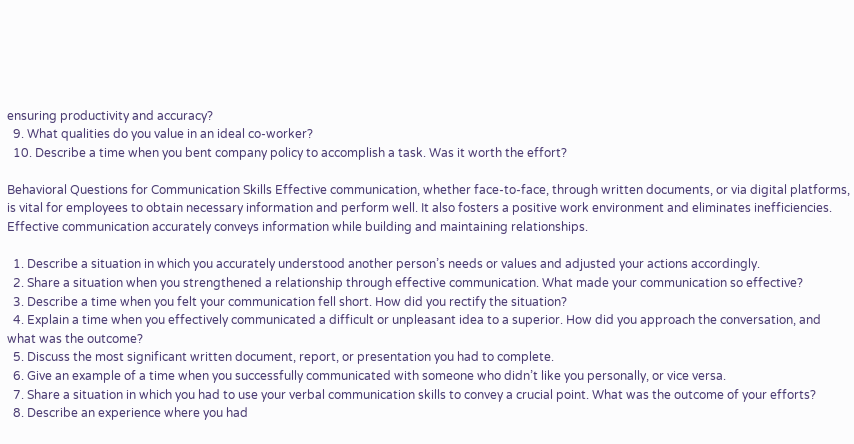ensuring productivity and accuracy?
  9. What qualities do you value in an ideal co-worker?
  10. Describe a time when you bent company policy to accomplish a task. Was it worth the effort?

Behavioral Questions for Communication Skills Effective communication, whether face-to-face, through written documents, or via digital platforms, is vital for employees to obtain necessary information and perform well. It also fosters a positive work environment and eliminates inefficiencies. Effective communication accurately conveys information while building and maintaining relationships.

  1. Describe a situation in which you accurately understood another person’s needs or values and adjusted your actions accordingly.
  2. Share a situation when you strengthened a relationship through effective communication. What made your communication so effective?
  3. Describe a time when you felt your communication fell short. How did you rectify the situation?
  4. Explain a time when you effectively communicated a difficult or unpleasant idea to a superior. How did you approach the conversation, and what was the outcome?
  5. Discuss the most significant written document, report, or presentation you had to complete.
  6. Give an example of a time when you successfully communicated with someone who didn’t like you personally, or vice versa.
  7. Share a situation in which you had to use your verbal communication skills to convey a crucial point. What was the outcome of your efforts?
  8. Describe an experience where you had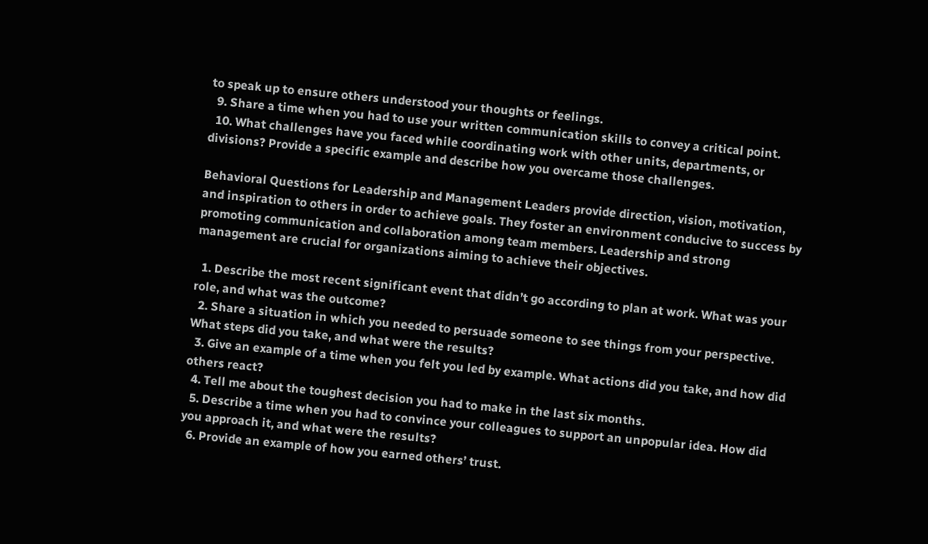to speak up to ensure others understood your thoughts or feelings.
  9. Share a time when you had to use your written communication skills to convey a critical point.
  10. What challenges have you faced while coordinating work with other units, departments, or divisions? Provide a specific example and describe how you overcame those challenges.

Behavioral Questions for Leadership and Management Leaders provide direction, vision, motivation, and inspiration to others in order to achieve goals. They foster an environment conducive to success by promoting communication and collaboration among team members. Leadership and strong management are crucial for organizations aiming to achieve their objectives.

  1. Describe the most recent significant event that didn’t go according to plan at work. What was your role, and what was the outcome?
  2. Share a situation in which you needed to persuade someone to see things from your perspective. What steps did you take, and what were the results?
  3. Give an example of a time when you felt you led by example. What actions did you take, and how did others react?
  4. Tell me about the toughest decision you had to make in the last six months.
  5. Describe a time when you had to convince your colleagues to support an unpopular idea. How did you approach it, and what were the results?
  6. Provide an example of how you earned others’ trust.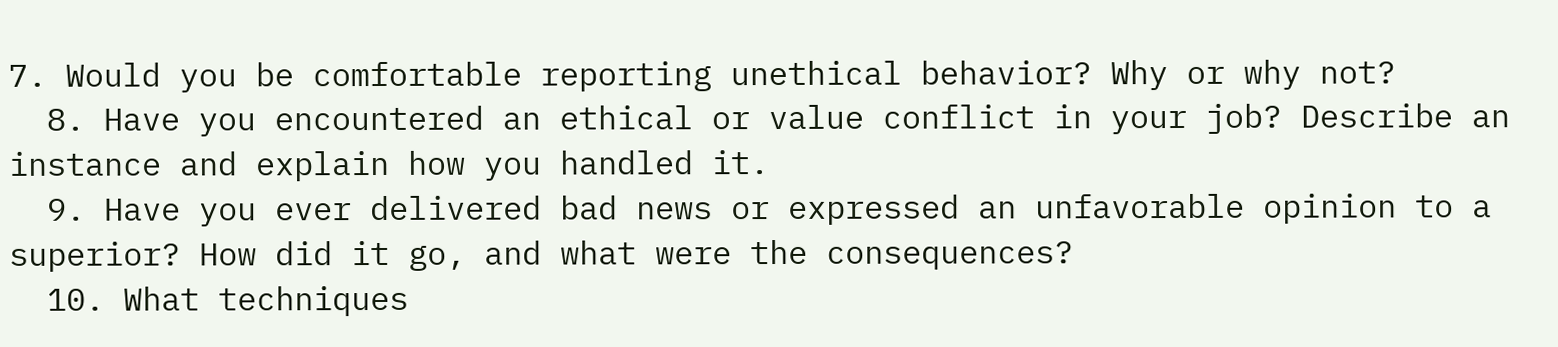7. Would you be comfortable reporting unethical behavior? Why or why not?
  8. Have you encountered an ethical or value conflict in your job? Describe an instance and explain how you handled it.
  9. Have you ever delivered bad news or expressed an unfavorable opinion to a superior? How did it go, and what were the consequences?
  10. What techniques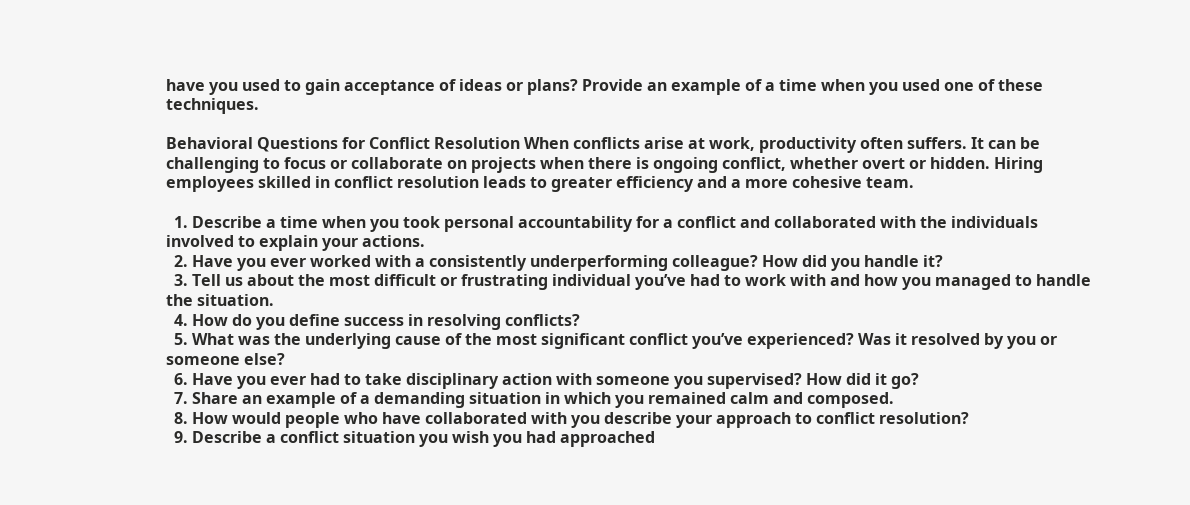have you used to gain acceptance of ideas or plans? Provide an example of a time when you used one of these techniques.

Behavioral Questions for Conflict Resolution When conflicts arise at work, productivity often suffers. It can be challenging to focus or collaborate on projects when there is ongoing conflict, whether overt or hidden. Hiring employees skilled in conflict resolution leads to greater efficiency and a more cohesive team.

  1. Describe a time when you took personal accountability for a conflict and collaborated with the individuals involved to explain your actions.
  2. Have you ever worked with a consistently underperforming colleague? How did you handle it?
  3. Tell us about the most difficult or frustrating individual you’ve had to work with and how you managed to handle the situation.
  4. How do you define success in resolving conflicts?
  5. What was the underlying cause of the most significant conflict you’ve experienced? Was it resolved by you or someone else?
  6. Have you ever had to take disciplinary action with someone you supervised? How did it go?
  7. Share an example of a demanding situation in which you remained calm and composed.
  8. How would people who have collaborated with you describe your approach to conflict resolution?
  9. Describe a conflict situation you wish you had approached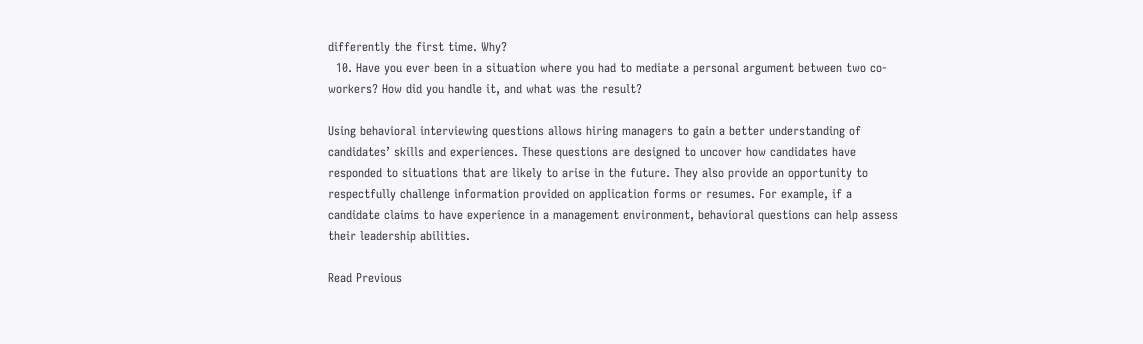differently the first time. Why?
  10. Have you ever been in a situation where you had to mediate a personal argument between two co-workers? How did you handle it, and what was the result?

Using behavioral interviewing questions allows hiring managers to gain a better understanding of candidates’ skills and experiences. These questions are designed to uncover how candidates have responded to situations that are likely to arise in the future. They also provide an opportunity to respectfully challenge information provided on application forms or resumes. For example, if a candidate claims to have experience in a management environment, behavioral questions can help assess their leadership abilities.

Read Previous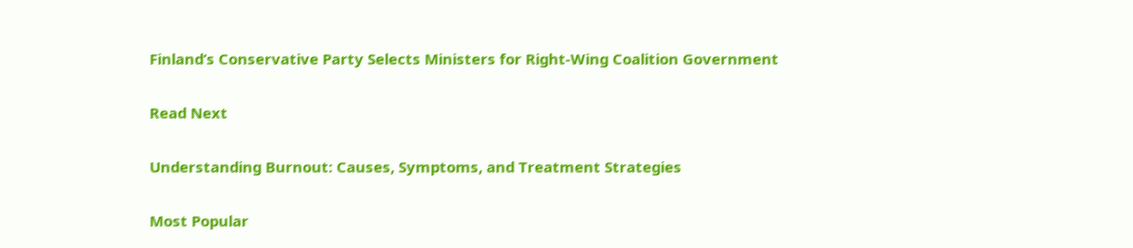Finland’s Conservative Party Selects Ministers for Right-Wing Coalition Government

Read Next

Understanding Burnout: Causes, Symptoms, and Treatment Strategies

Most Popular